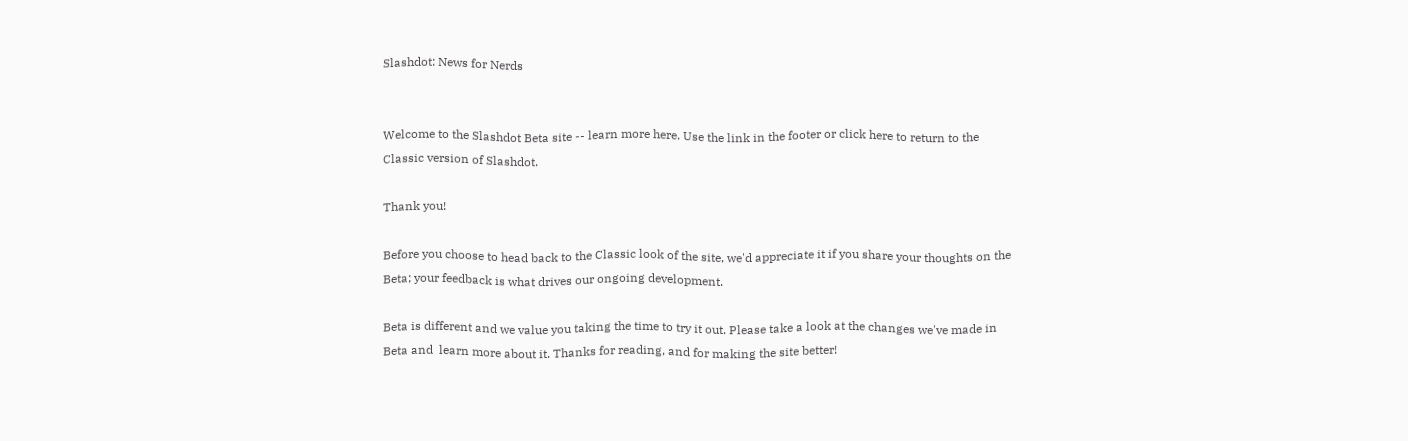Slashdot: News for Nerds


Welcome to the Slashdot Beta site -- learn more here. Use the link in the footer or click here to return to the Classic version of Slashdot.

Thank you!

Before you choose to head back to the Classic look of the site, we'd appreciate it if you share your thoughts on the Beta; your feedback is what drives our ongoing development.

Beta is different and we value you taking the time to try it out. Please take a look at the changes we've made in Beta and  learn more about it. Thanks for reading, and for making the site better!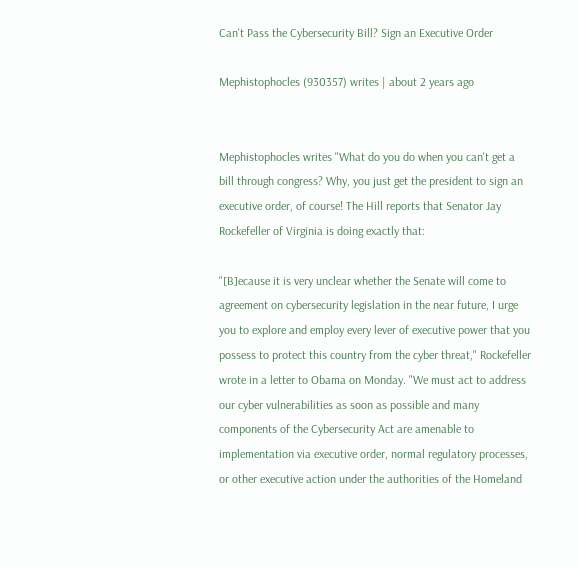Can't Pass the Cybersecurity Bill? Sign an Executive Order

Mephistophocles (930357) writes | about 2 years ago


Mephistophocles writes "What do you do when you can't get a bill through congress? Why, you just get the president to sign an executive order, of course! The Hill reports that Senator Jay Rockefeller of Virginia is doing exactly that:

"[B]ecause it is very unclear whether the Senate will come to agreement on cybersecurity legislation in the near future, I urge you to explore and employ every lever of executive power that you possess to protect this country from the cyber threat," Rockefeller wrote in a letter to Obama on Monday. "We must act to address our cyber vulnerabilities as soon as possible and many components of the Cybersecurity Act are amenable to implementation via executive order, normal regulatory processes, or other executive action under the authorities of the Homeland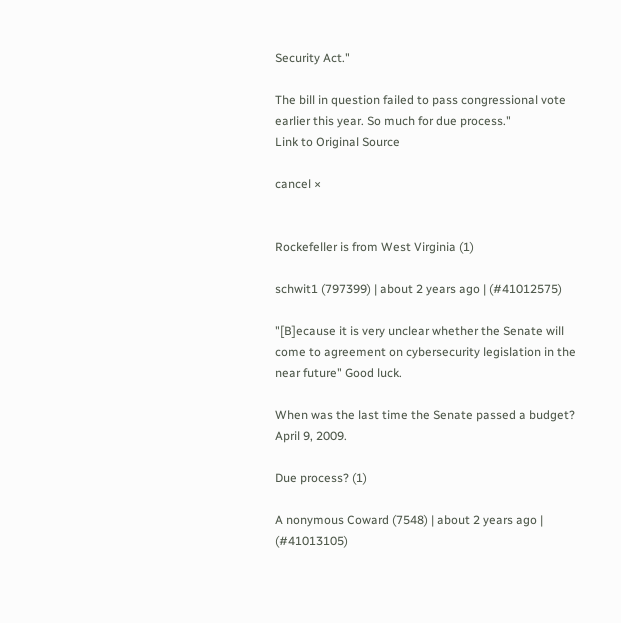Security Act."

The bill in question failed to pass congressional vote earlier this year. So much for due process."
Link to Original Source

cancel ×


Rockefeller is from West Virginia (1)

schwit1 (797399) | about 2 years ago | (#41012575)

"[B]ecause it is very unclear whether the Senate will come to agreement on cybersecurity legislation in the near future" Good luck.

When was the last time the Senate passed a budget? April 9, 2009.

Due process? (1)

A nonymous Coward (7548) | about 2 years ago | (#41013105)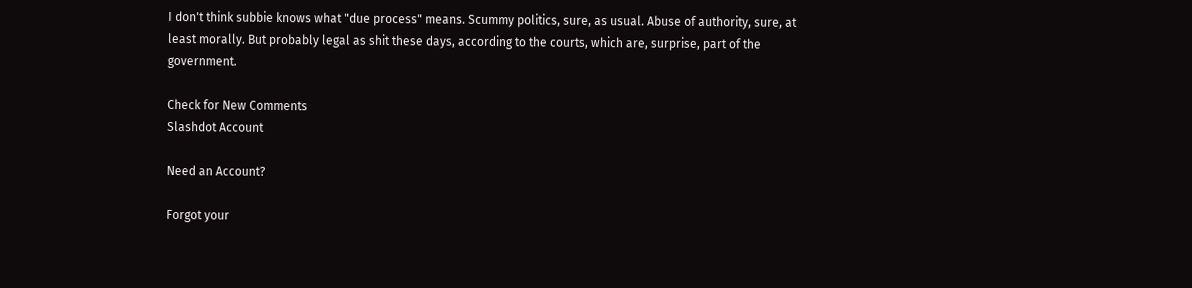I don't think subbie knows what "due process" means. Scummy politics, sure, as usual. Abuse of authority, sure, at least morally. But probably legal as shit these days, according to the courts, which are, surprise, part of the government.

Check for New Comments
Slashdot Account

Need an Account?

Forgot your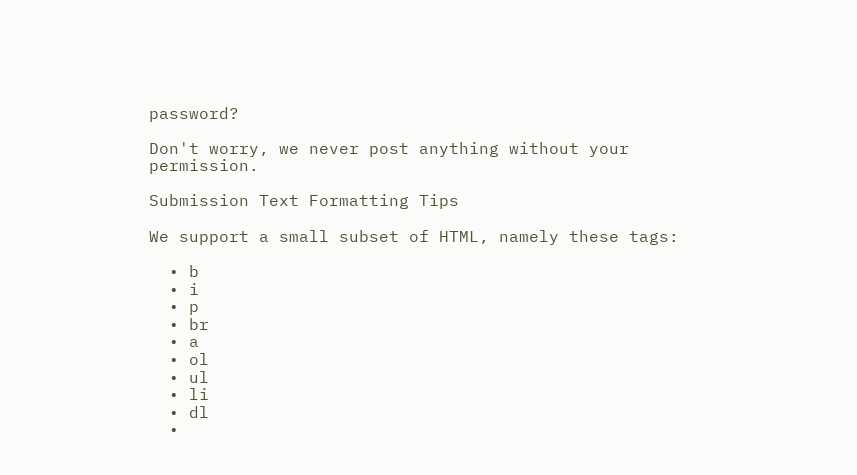password?

Don't worry, we never post anything without your permission.

Submission Text Formatting Tips

We support a small subset of HTML, namely these tags:

  • b
  • i
  • p
  • br
  • a
  • ol
  • ul
  • li
  • dl
  •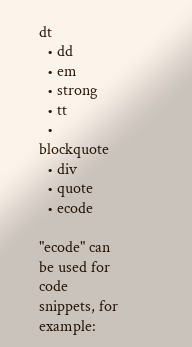dt
  • dd
  • em
  • strong
  • tt
  • blockquote
  • div
  • quote
  • ecode

"ecode" can be used for code snippets, for example: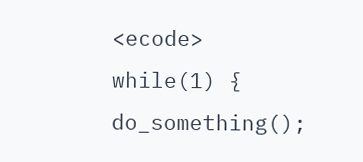<ecode>    while(1) { do_something();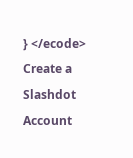} </ecode>
Create a Slashdot Account